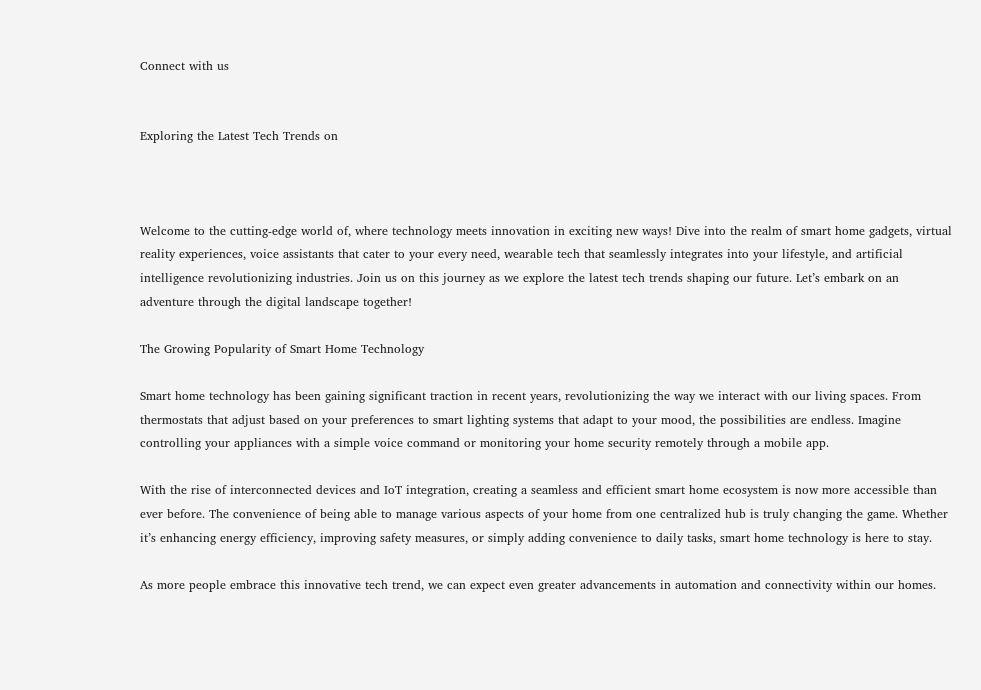Connect with us


Exploring the Latest Tech Trends on



Welcome to the cutting-edge world of, where technology meets innovation in exciting new ways! Dive into the realm of smart home gadgets, virtual reality experiences, voice assistants that cater to your every need, wearable tech that seamlessly integrates into your lifestyle, and artificial intelligence revolutionizing industries. Join us on this journey as we explore the latest tech trends shaping our future. Let’s embark on an adventure through the digital landscape together!

The Growing Popularity of Smart Home Technology

Smart home technology has been gaining significant traction in recent years, revolutionizing the way we interact with our living spaces. From thermostats that adjust based on your preferences to smart lighting systems that adapt to your mood, the possibilities are endless. Imagine controlling your appliances with a simple voice command or monitoring your home security remotely through a mobile app.

With the rise of interconnected devices and IoT integration, creating a seamless and efficient smart home ecosystem is now more accessible than ever before. The convenience of being able to manage various aspects of your home from one centralized hub is truly changing the game. Whether it’s enhancing energy efficiency, improving safety measures, or simply adding convenience to daily tasks, smart home technology is here to stay.

As more people embrace this innovative tech trend, we can expect even greater advancements in automation and connectivity within our homes.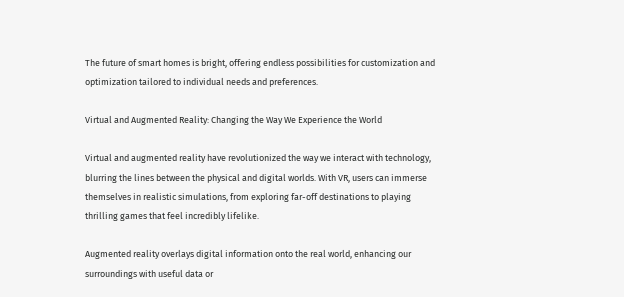The future of smart homes is bright, offering endless possibilities for customization and optimization tailored to individual needs and preferences.

Virtual and Augmented Reality: Changing the Way We Experience the World

Virtual and augmented reality have revolutionized the way we interact with technology, blurring the lines between the physical and digital worlds. With VR, users can immerse themselves in realistic simulations, from exploring far-off destinations to playing thrilling games that feel incredibly lifelike.

Augmented reality overlays digital information onto the real world, enhancing our surroundings with useful data or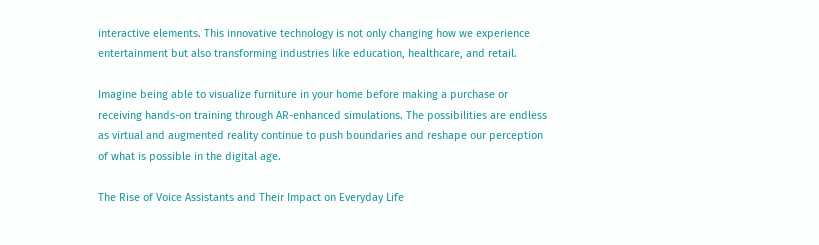interactive elements. This innovative technology is not only changing how we experience entertainment but also transforming industries like education, healthcare, and retail.

Imagine being able to visualize furniture in your home before making a purchase or receiving hands-on training through AR-enhanced simulations. The possibilities are endless as virtual and augmented reality continue to push boundaries and reshape our perception of what is possible in the digital age.

The Rise of Voice Assistants and Their Impact on Everyday Life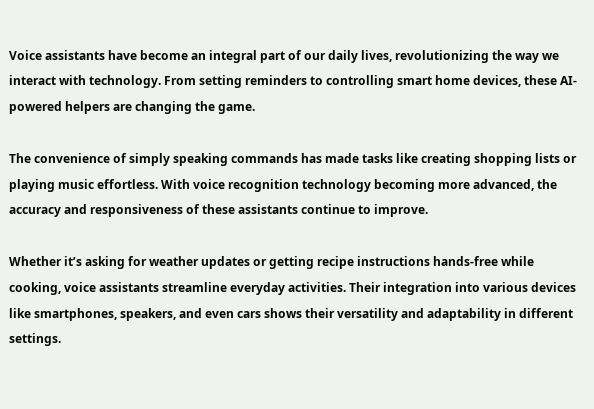Voice assistants have become an integral part of our daily lives, revolutionizing the way we interact with technology. From setting reminders to controlling smart home devices, these AI-powered helpers are changing the game.

The convenience of simply speaking commands has made tasks like creating shopping lists or playing music effortless. With voice recognition technology becoming more advanced, the accuracy and responsiveness of these assistants continue to improve.

Whether it’s asking for weather updates or getting recipe instructions hands-free while cooking, voice assistants streamline everyday activities. Their integration into various devices like smartphones, speakers, and even cars shows their versatility and adaptability in different settings.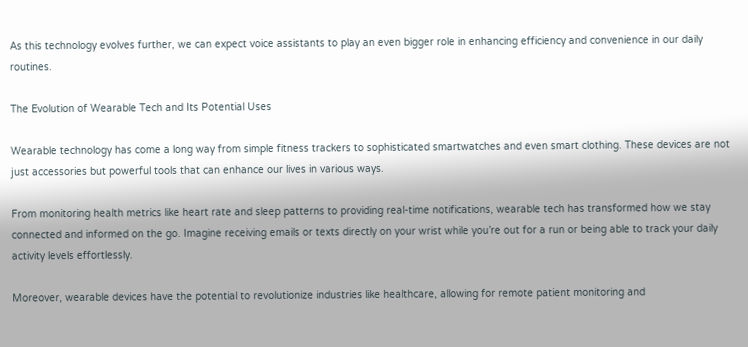As this technology evolves further, we can expect voice assistants to play an even bigger role in enhancing efficiency and convenience in our daily routines.

The Evolution of Wearable Tech and Its Potential Uses

Wearable technology has come a long way from simple fitness trackers to sophisticated smartwatches and even smart clothing. These devices are not just accessories but powerful tools that can enhance our lives in various ways.

From monitoring health metrics like heart rate and sleep patterns to providing real-time notifications, wearable tech has transformed how we stay connected and informed on the go. Imagine receiving emails or texts directly on your wrist while you’re out for a run or being able to track your daily activity levels effortlessly.

Moreover, wearable devices have the potential to revolutionize industries like healthcare, allowing for remote patient monitoring and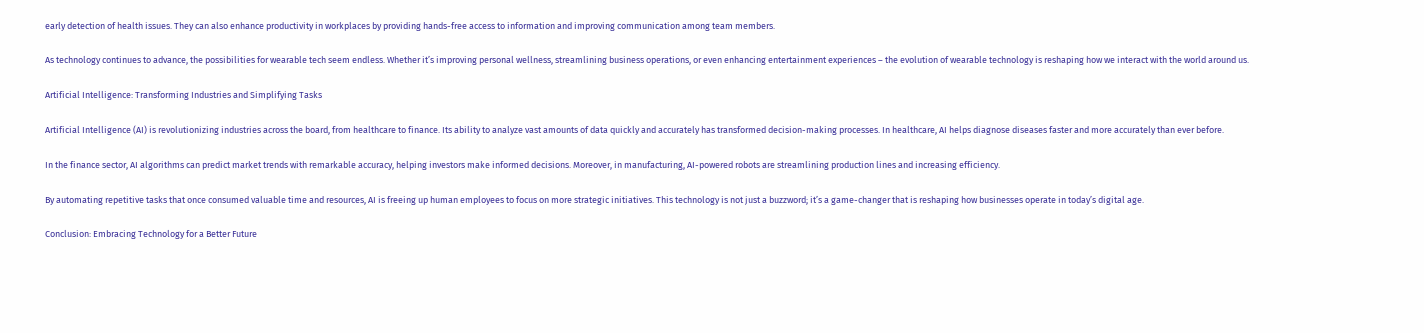early detection of health issues. They can also enhance productivity in workplaces by providing hands-free access to information and improving communication among team members.

As technology continues to advance, the possibilities for wearable tech seem endless. Whether it’s improving personal wellness, streamlining business operations, or even enhancing entertainment experiences – the evolution of wearable technology is reshaping how we interact with the world around us.

Artificial Intelligence: Transforming Industries and Simplifying Tasks

Artificial Intelligence (AI) is revolutionizing industries across the board, from healthcare to finance. Its ability to analyze vast amounts of data quickly and accurately has transformed decision-making processes. In healthcare, AI helps diagnose diseases faster and more accurately than ever before.

In the finance sector, AI algorithms can predict market trends with remarkable accuracy, helping investors make informed decisions. Moreover, in manufacturing, AI-powered robots are streamlining production lines and increasing efficiency.

By automating repetitive tasks that once consumed valuable time and resources, AI is freeing up human employees to focus on more strategic initiatives. This technology is not just a buzzword; it’s a game-changer that is reshaping how businesses operate in today’s digital age.

Conclusion: Embracing Technology for a Better Future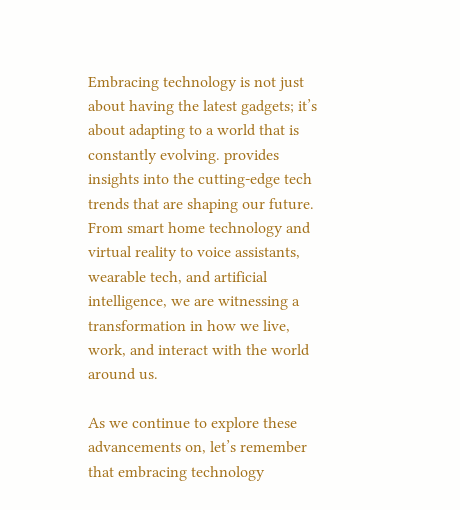Embracing technology is not just about having the latest gadgets; it’s about adapting to a world that is constantly evolving. provides insights into the cutting-edge tech trends that are shaping our future. From smart home technology and virtual reality to voice assistants, wearable tech, and artificial intelligence, we are witnessing a transformation in how we live, work, and interact with the world around us.

As we continue to explore these advancements on, let’s remember that embracing technology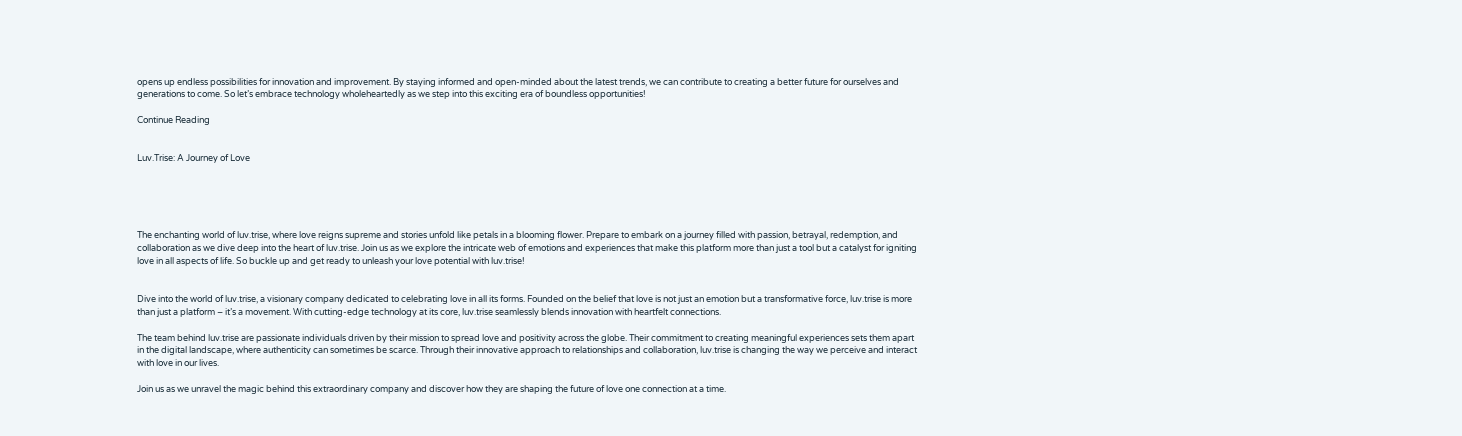opens up endless possibilities for innovation and improvement. By staying informed and open-minded about the latest trends, we can contribute to creating a better future for ourselves and generations to come. So let’s embrace technology wholeheartedly as we step into this exciting era of boundless opportunities!

Continue Reading


Luv.Trise: A Journey of Love





The enchanting world of luv.trise, where love reigns supreme and stories unfold like petals in a blooming flower. Prepare to embark on a journey filled with passion, betrayal, redemption, and collaboration as we dive deep into the heart of luv.trise. Join us as we explore the intricate web of emotions and experiences that make this platform more than just a tool but a catalyst for igniting love in all aspects of life. So buckle up and get ready to unleash your love potential with luv.trise!


Dive into the world of luv.trise, a visionary company dedicated to celebrating love in all its forms. Founded on the belief that love is not just an emotion but a transformative force, luv.trise is more than just a platform – it’s a movement. With cutting-edge technology at its core, luv.trise seamlessly blends innovation with heartfelt connections.

The team behind luv.trise are passionate individuals driven by their mission to spread love and positivity across the globe. Their commitment to creating meaningful experiences sets them apart in the digital landscape, where authenticity can sometimes be scarce. Through their innovative approach to relationships and collaboration, luv.trise is changing the way we perceive and interact with love in our lives.

Join us as we unravel the magic behind this extraordinary company and discover how they are shaping the future of love one connection at a time.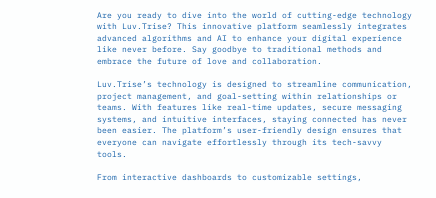Are you ready to dive into the world of cutting-edge technology with Luv.Trise? This innovative platform seamlessly integrates advanced algorithms and AI to enhance your digital experience like never before. Say goodbye to traditional methods and embrace the future of love and collaboration.

Luv.Trise’s technology is designed to streamline communication, project management, and goal-setting within relationships or teams. With features like real-time updates, secure messaging systems, and intuitive interfaces, staying connected has never been easier. The platform’s user-friendly design ensures that everyone can navigate effortlessly through its tech-savvy tools.

From interactive dashboards to customizable settings,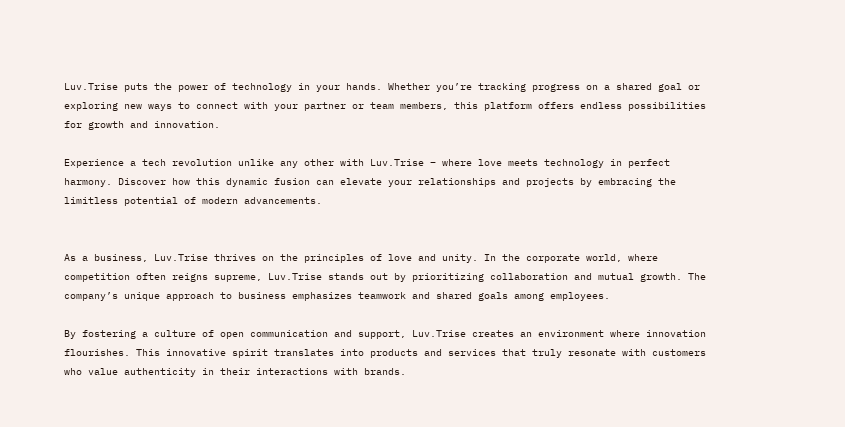Luv.Trise puts the power of technology in your hands. Whether you’re tracking progress on a shared goal or exploring new ways to connect with your partner or team members, this platform offers endless possibilities for growth and innovation.

Experience a tech revolution unlike any other with Luv.Trise – where love meets technology in perfect harmony. Discover how this dynamic fusion can elevate your relationships and projects by embracing the limitless potential of modern advancements.


As a business, Luv.Trise thrives on the principles of love and unity. In the corporate world, where competition often reigns supreme, Luv.Trise stands out by prioritizing collaboration and mutual growth. The company’s unique approach to business emphasizes teamwork and shared goals among employees.

By fostering a culture of open communication and support, Luv.Trise creates an environment where innovation flourishes. This innovative spirit translates into products and services that truly resonate with customers who value authenticity in their interactions with brands.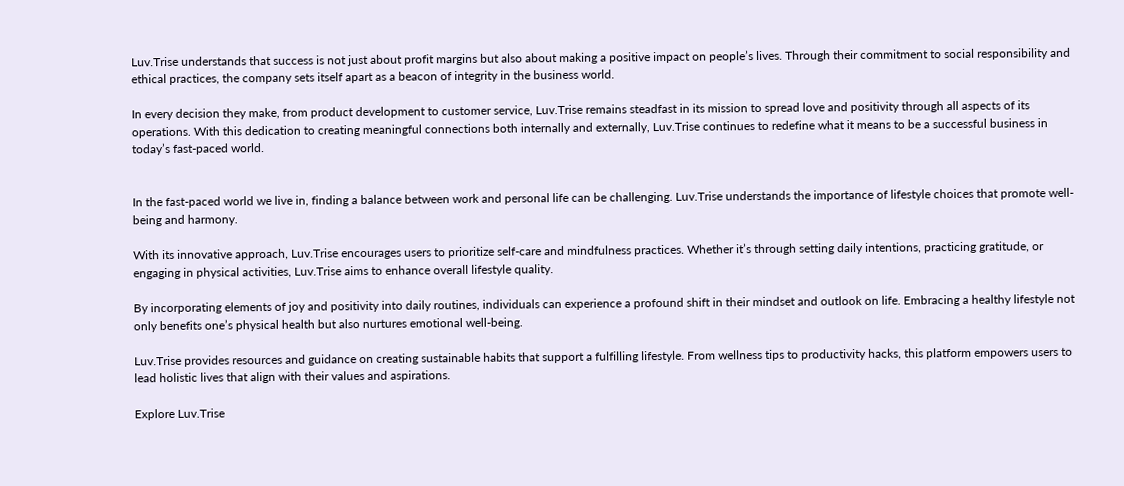Luv.Trise understands that success is not just about profit margins but also about making a positive impact on people’s lives. Through their commitment to social responsibility and ethical practices, the company sets itself apart as a beacon of integrity in the business world.

In every decision they make, from product development to customer service, Luv.Trise remains steadfast in its mission to spread love and positivity through all aspects of its operations. With this dedication to creating meaningful connections both internally and externally, Luv.Trise continues to redefine what it means to be a successful business in today’s fast-paced world.


In the fast-paced world we live in, finding a balance between work and personal life can be challenging. Luv.Trise understands the importance of lifestyle choices that promote well-being and harmony.

With its innovative approach, Luv.Trise encourages users to prioritize self-care and mindfulness practices. Whether it’s through setting daily intentions, practicing gratitude, or engaging in physical activities, Luv.Trise aims to enhance overall lifestyle quality.

By incorporating elements of joy and positivity into daily routines, individuals can experience a profound shift in their mindset and outlook on life. Embracing a healthy lifestyle not only benefits one’s physical health but also nurtures emotional well-being.

Luv.Trise provides resources and guidance on creating sustainable habits that support a fulfilling lifestyle. From wellness tips to productivity hacks, this platform empowers users to lead holistic lives that align with their values and aspirations.

Explore Luv.Trise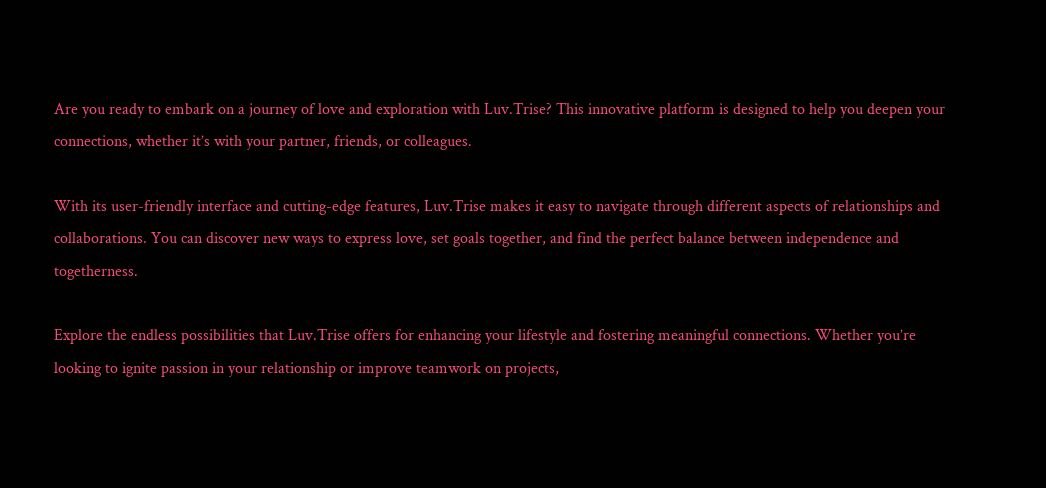Are you ready to embark on a journey of love and exploration with Luv.Trise? This innovative platform is designed to help you deepen your connections, whether it’s with your partner, friends, or colleagues.

With its user-friendly interface and cutting-edge features, Luv.Trise makes it easy to navigate through different aspects of relationships and collaborations. You can discover new ways to express love, set goals together, and find the perfect balance between independence and togetherness.

Explore the endless possibilities that Luv.Trise offers for enhancing your lifestyle and fostering meaningful connections. Whether you’re looking to ignite passion in your relationship or improve teamwork on projects,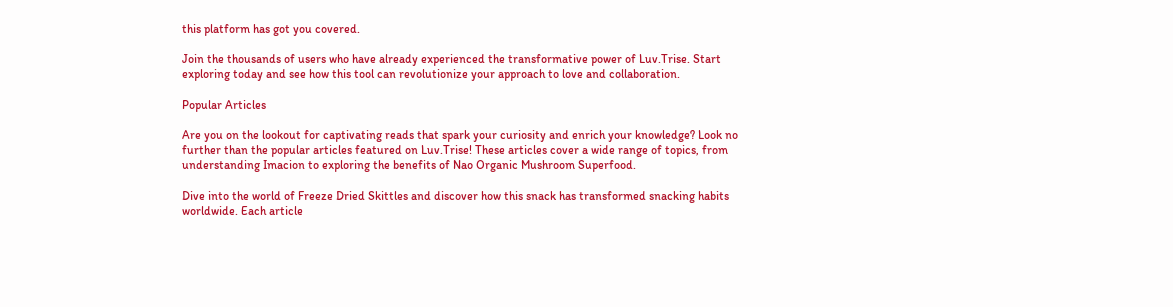this platform has got you covered.

Join the thousands of users who have already experienced the transformative power of Luv.Trise. Start exploring today and see how this tool can revolutionize your approach to love and collaboration.

Popular Articles

Are you on the lookout for captivating reads that spark your curiosity and enrich your knowledge? Look no further than the popular articles featured on Luv.Trise! These articles cover a wide range of topics, from understanding Imacion to exploring the benefits of Nao Organic Mushroom Superfood.

Dive into the world of Freeze Dried Skittles and discover how this snack has transformed snacking habits worldwide. Each article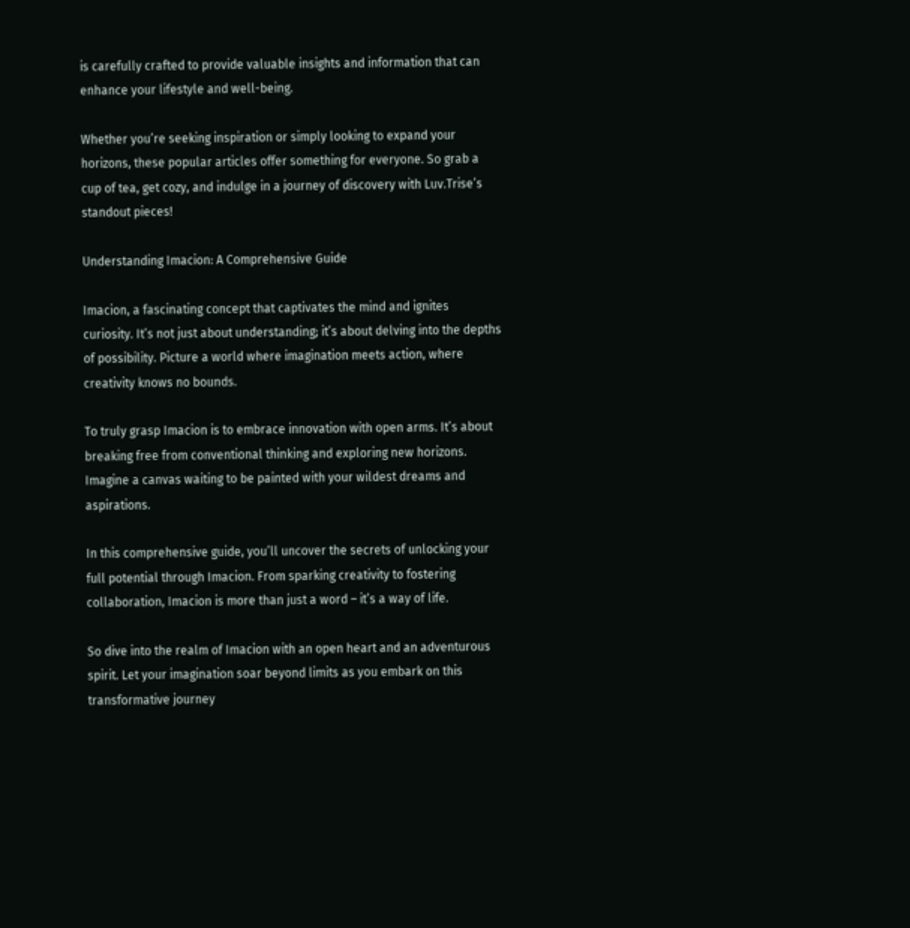is carefully crafted to provide valuable insights and information that can enhance your lifestyle and well-being.

Whether you’re seeking inspiration or simply looking to expand your horizons, these popular articles offer something for everyone. So grab a cup of tea, get cozy, and indulge in a journey of discovery with Luv.Trise’s standout pieces!

Understanding Imacion: A Comprehensive Guide

Imacion, a fascinating concept that captivates the mind and ignites curiosity. It’s not just about understanding; it’s about delving into the depths of possibility. Picture a world where imagination meets action, where creativity knows no bounds.

To truly grasp Imacion is to embrace innovation with open arms. It’s about breaking free from conventional thinking and exploring new horizons. Imagine a canvas waiting to be painted with your wildest dreams and aspirations.

In this comprehensive guide, you’ll uncover the secrets of unlocking your full potential through Imacion. From sparking creativity to fostering collaboration, Imacion is more than just a word – it’s a way of life.

So dive into the realm of Imacion with an open heart and an adventurous spirit. Let your imagination soar beyond limits as you embark on this transformative journey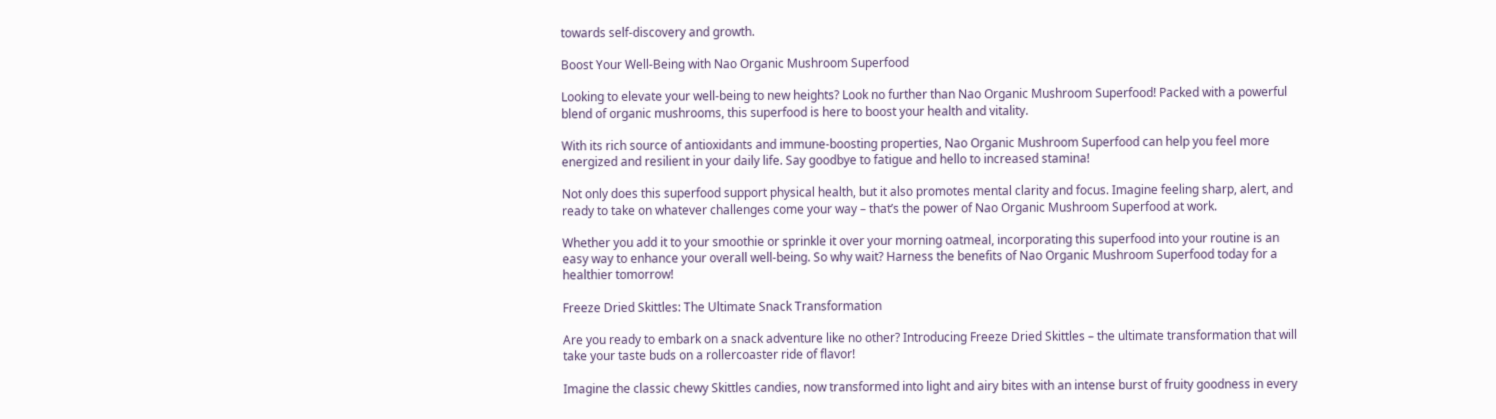towards self-discovery and growth.

Boost Your Well-Being with Nao Organic Mushroom Superfood

Looking to elevate your well-being to new heights? Look no further than Nao Organic Mushroom Superfood! Packed with a powerful blend of organic mushrooms, this superfood is here to boost your health and vitality.

With its rich source of antioxidants and immune-boosting properties, Nao Organic Mushroom Superfood can help you feel more energized and resilient in your daily life. Say goodbye to fatigue and hello to increased stamina!

Not only does this superfood support physical health, but it also promotes mental clarity and focus. Imagine feeling sharp, alert, and ready to take on whatever challenges come your way – that’s the power of Nao Organic Mushroom Superfood at work.

Whether you add it to your smoothie or sprinkle it over your morning oatmeal, incorporating this superfood into your routine is an easy way to enhance your overall well-being. So why wait? Harness the benefits of Nao Organic Mushroom Superfood today for a healthier tomorrow!

Freeze Dried Skittles: The Ultimate Snack Transformation

Are you ready to embark on a snack adventure like no other? Introducing Freeze Dried Skittles – the ultimate transformation that will take your taste buds on a rollercoaster ride of flavor!

Imagine the classic chewy Skittles candies, now transformed into light and airy bites with an intense burst of fruity goodness in every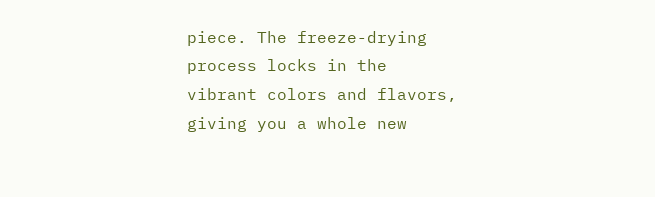piece. The freeze-drying process locks in the vibrant colors and flavors, giving you a whole new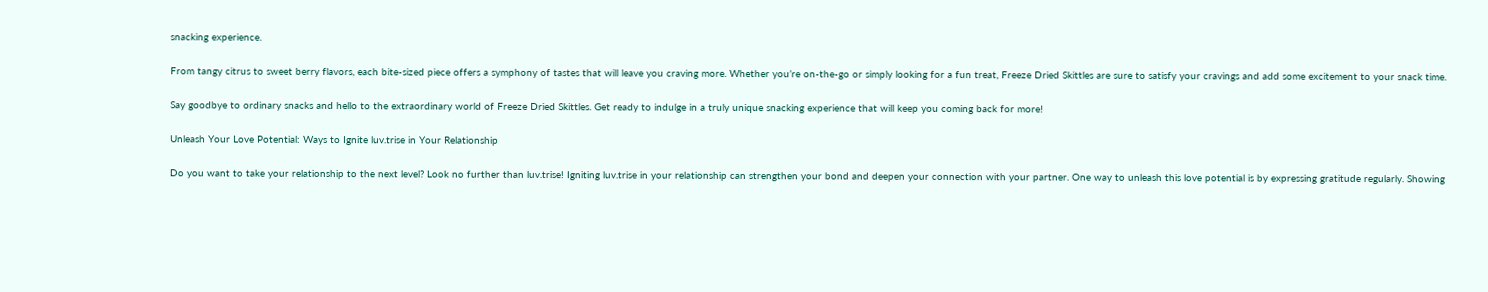snacking experience.

From tangy citrus to sweet berry flavors, each bite-sized piece offers a symphony of tastes that will leave you craving more. Whether you’re on-the-go or simply looking for a fun treat, Freeze Dried Skittles are sure to satisfy your cravings and add some excitement to your snack time.

Say goodbye to ordinary snacks and hello to the extraordinary world of Freeze Dried Skittles. Get ready to indulge in a truly unique snacking experience that will keep you coming back for more!

Unleash Your Love Potential: Ways to Ignite luv.trise in Your Relationship

Do you want to take your relationship to the next level? Look no further than luv.trise! Igniting luv.trise in your relationship can strengthen your bond and deepen your connection with your partner. One way to unleash this love potential is by expressing gratitude regularly. Showing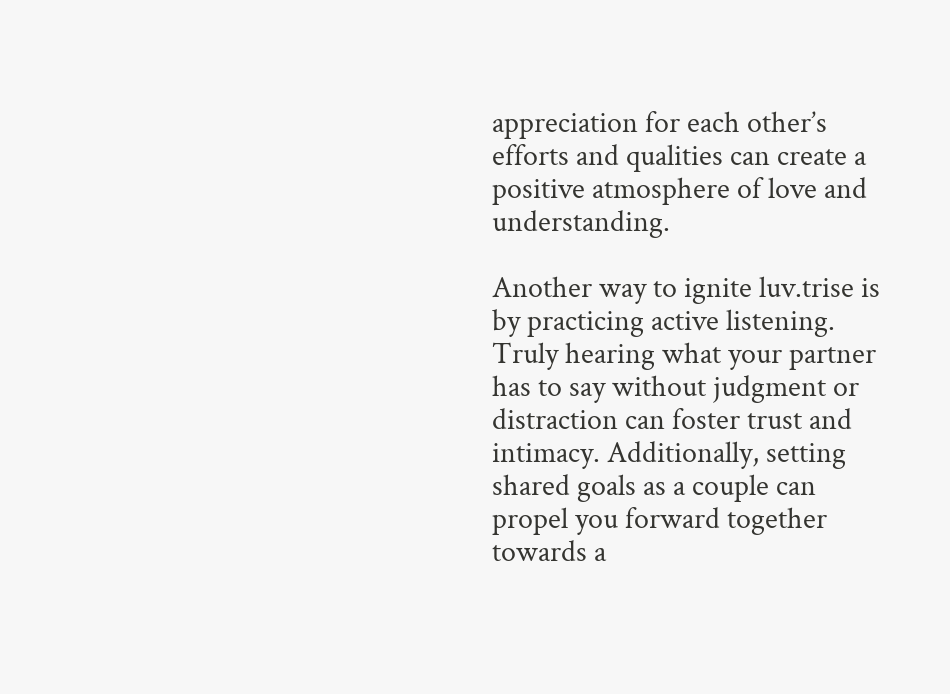appreciation for each other’s efforts and qualities can create a positive atmosphere of love and understanding.

Another way to ignite luv.trise is by practicing active listening. Truly hearing what your partner has to say without judgment or distraction can foster trust and intimacy. Additionally, setting shared goals as a couple can propel you forward together towards a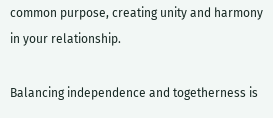common purpose, creating unity and harmony in your relationship.

Balancing independence and togetherness is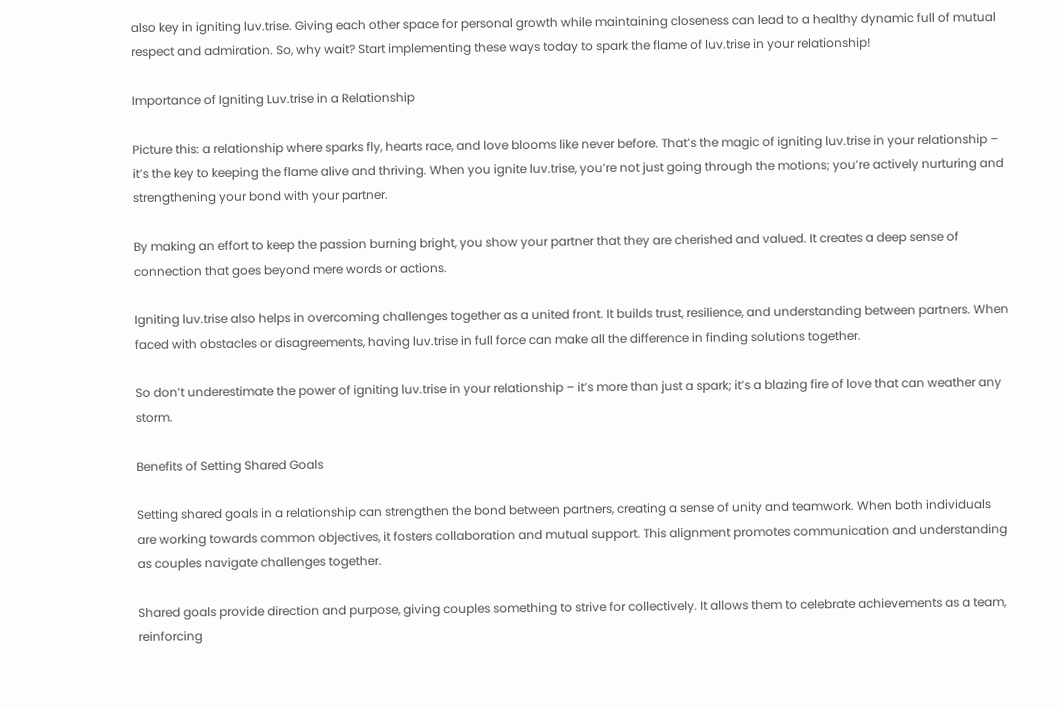also key in igniting luv.trise. Giving each other space for personal growth while maintaining closeness can lead to a healthy dynamic full of mutual respect and admiration. So, why wait? Start implementing these ways today to spark the flame of luv.trise in your relationship!

Importance of Igniting Luv.trise in a Relationship

Picture this: a relationship where sparks fly, hearts race, and love blooms like never before. That’s the magic of igniting luv.trise in your relationship – it’s the key to keeping the flame alive and thriving. When you ignite luv.trise, you’re not just going through the motions; you’re actively nurturing and strengthening your bond with your partner.

By making an effort to keep the passion burning bright, you show your partner that they are cherished and valued. It creates a deep sense of connection that goes beyond mere words or actions.

Igniting luv.trise also helps in overcoming challenges together as a united front. It builds trust, resilience, and understanding between partners. When faced with obstacles or disagreements, having luv.trise in full force can make all the difference in finding solutions together.

So don’t underestimate the power of igniting luv.trise in your relationship – it’s more than just a spark; it’s a blazing fire of love that can weather any storm.

Benefits of Setting Shared Goals

Setting shared goals in a relationship can strengthen the bond between partners, creating a sense of unity and teamwork. When both individuals are working towards common objectives, it fosters collaboration and mutual support. This alignment promotes communication and understanding as couples navigate challenges together.

Shared goals provide direction and purpose, giving couples something to strive for collectively. It allows them to celebrate achievements as a team, reinforcing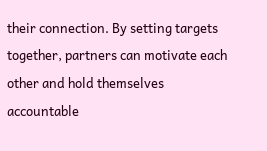their connection. By setting targets together, partners can motivate each other and hold themselves accountable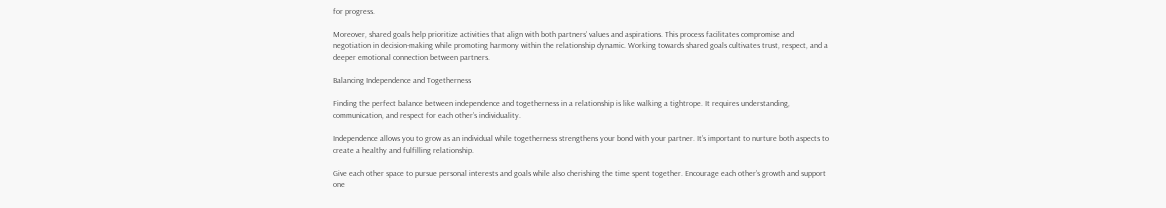for progress.

Moreover, shared goals help prioritize activities that align with both partners’ values and aspirations. This process facilitates compromise and negotiation in decision-making while promoting harmony within the relationship dynamic. Working towards shared goals cultivates trust, respect, and a deeper emotional connection between partners.

Balancing Independence and Togetherness

Finding the perfect balance between independence and togetherness in a relationship is like walking a tightrope. It requires understanding, communication, and respect for each other’s individuality.

Independence allows you to grow as an individual while togetherness strengthens your bond with your partner. It’s important to nurture both aspects to create a healthy and fulfilling relationship.

Give each other space to pursue personal interests and goals while also cherishing the time spent together. Encourage each other’s growth and support one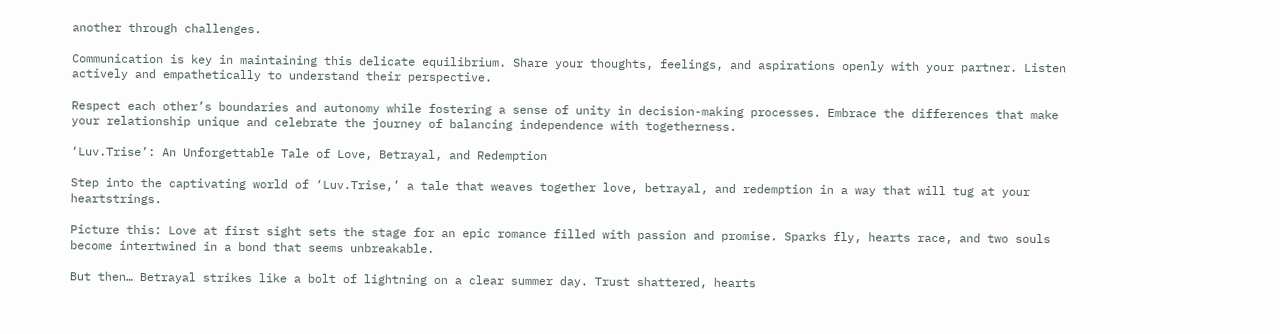another through challenges.

Communication is key in maintaining this delicate equilibrium. Share your thoughts, feelings, and aspirations openly with your partner. Listen actively and empathetically to understand their perspective.

Respect each other’s boundaries and autonomy while fostering a sense of unity in decision-making processes. Embrace the differences that make your relationship unique and celebrate the journey of balancing independence with togetherness.

‘Luv.Trise’: An Unforgettable Tale of Love, Betrayal, and Redemption

Step into the captivating world of ‘Luv.Trise,’ a tale that weaves together love, betrayal, and redemption in a way that will tug at your heartstrings.

Picture this: Love at first sight sets the stage for an epic romance filled with passion and promise. Sparks fly, hearts race, and two souls become intertwined in a bond that seems unbreakable.

But then… Betrayal strikes like a bolt of lightning on a clear summer day. Trust shattered, hearts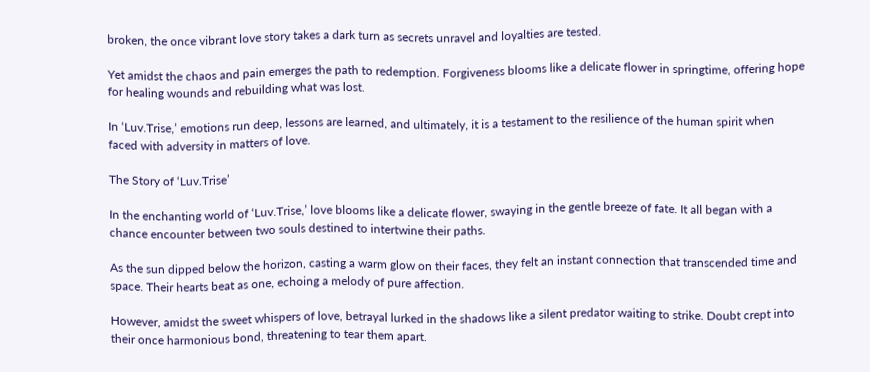broken, the once vibrant love story takes a dark turn as secrets unravel and loyalties are tested.

Yet amidst the chaos and pain emerges the path to redemption. Forgiveness blooms like a delicate flower in springtime, offering hope for healing wounds and rebuilding what was lost.

In ‘Luv.Trise,’ emotions run deep, lessons are learned, and ultimately, it is a testament to the resilience of the human spirit when faced with adversity in matters of love.

The Story of ‘Luv.Trise’

In the enchanting world of ‘Luv.Trise,’ love blooms like a delicate flower, swaying in the gentle breeze of fate. It all began with a chance encounter between two souls destined to intertwine their paths.

As the sun dipped below the horizon, casting a warm glow on their faces, they felt an instant connection that transcended time and space. Their hearts beat as one, echoing a melody of pure affection.

However, amidst the sweet whispers of love, betrayal lurked in the shadows like a silent predator waiting to strike. Doubt crept into their once harmonious bond, threatening to tear them apart.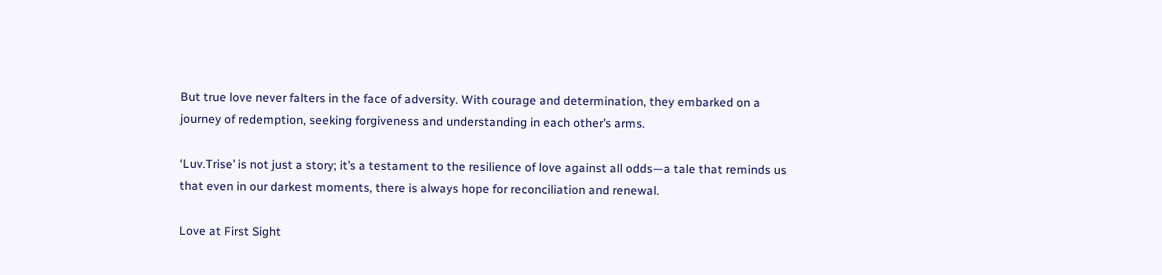But true love never falters in the face of adversity. With courage and determination, they embarked on a journey of redemption, seeking forgiveness and understanding in each other’s arms.

‘Luv.Trise’ is not just a story; it’s a testament to the resilience of love against all odds—a tale that reminds us that even in our darkest moments, there is always hope for reconciliation and renewal.

Love at First Sight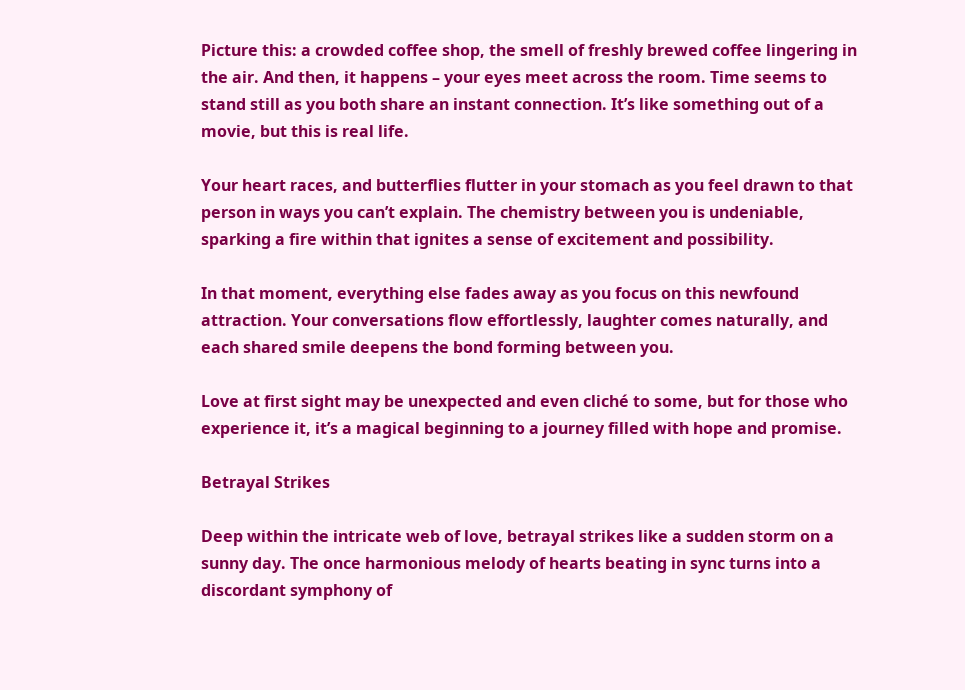Picture this: a crowded coffee shop, the smell of freshly brewed coffee lingering in the air. And then, it happens – your eyes meet across the room. Time seems to stand still as you both share an instant connection. It’s like something out of a movie, but this is real life.

Your heart races, and butterflies flutter in your stomach as you feel drawn to that person in ways you can’t explain. The chemistry between you is undeniable, sparking a fire within that ignites a sense of excitement and possibility.

In that moment, everything else fades away as you focus on this newfound attraction. Your conversations flow effortlessly, laughter comes naturally, and each shared smile deepens the bond forming between you.

Love at first sight may be unexpected and even cliché to some, but for those who experience it, it’s a magical beginning to a journey filled with hope and promise.

Betrayal Strikes

Deep within the intricate web of love, betrayal strikes like a sudden storm on a sunny day. The once harmonious melody of hearts beating in sync turns into a discordant symphony of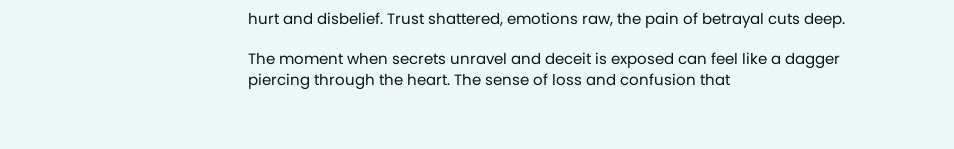hurt and disbelief. Trust shattered, emotions raw, the pain of betrayal cuts deep.

The moment when secrets unravel and deceit is exposed can feel like a dagger piercing through the heart. The sense of loss and confusion that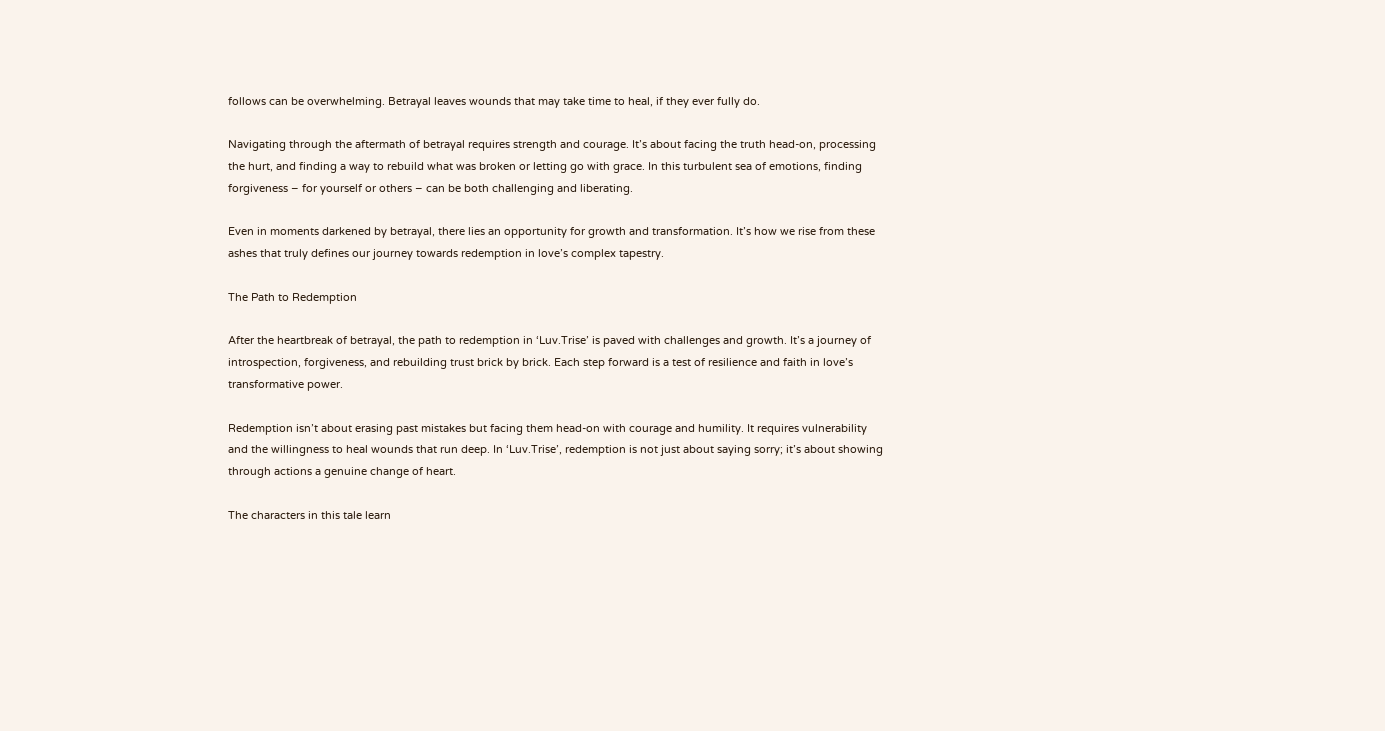follows can be overwhelming. Betrayal leaves wounds that may take time to heal, if they ever fully do.

Navigating through the aftermath of betrayal requires strength and courage. It’s about facing the truth head-on, processing the hurt, and finding a way to rebuild what was broken or letting go with grace. In this turbulent sea of emotions, finding forgiveness – for yourself or others – can be both challenging and liberating.

Even in moments darkened by betrayal, there lies an opportunity for growth and transformation. It’s how we rise from these ashes that truly defines our journey towards redemption in love’s complex tapestry.

The Path to Redemption

After the heartbreak of betrayal, the path to redemption in ‘Luv.Trise’ is paved with challenges and growth. It’s a journey of introspection, forgiveness, and rebuilding trust brick by brick. Each step forward is a test of resilience and faith in love’s transformative power.

Redemption isn’t about erasing past mistakes but facing them head-on with courage and humility. It requires vulnerability and the willingness to heal wounds that run deep. In ‘Luv.Trise’, redemption is not just about saying sorry; it’s about showing through actions a genuine change of heart.

The characters in this tale learn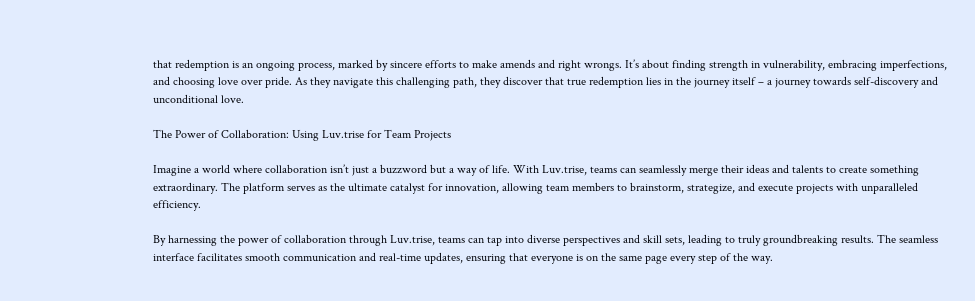that redemption is an ongoing process, marked by sincere efforts to make amends and right wrongs. It’s about finding strength in vulnerability, embracing imperfections, and choosing love over pride. As they navigate this challenging path, they discover that true redemption lies in the journey itself – a journey towards self-discovery and unconditional love.

The Power of Collaboration: Using Luv.trise for Team Projects

Imagine a world where collaboration isn’t just a buzzword but a way of life. With Luv.trise, teams can seamlessly merge their ideas and talents to create something extraordinary. The platform serves as the ultimate catalyst for innovation, allowing team members to brainstorm, strategize, and execute projects with unparalleled efficiency.

By harnessing the power of collaboration through Luv.trise, teams can tap into diverse perspectives and skill sets, leading to truly groundbreaking results. The seamless interface facilitates smooth communication and real-time updates, ensuring that everyone is on the same page every step of the way.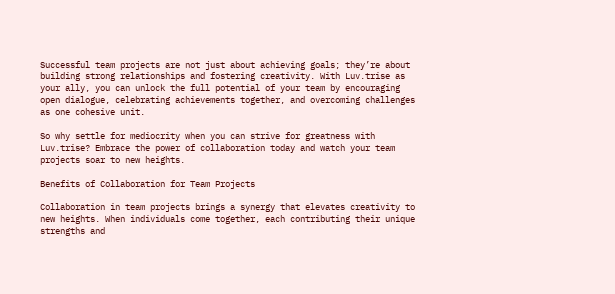Successful team projects are not just about achieving goals; they’re about building strong relationships and fostering creativity. With Luv.trise as your ally, you can unlock the full potential of your team by encouraging open dialogue, celebrating achievements together, and overcoming challenges as one cohesive unit.

So why settle for mediocrity when you can strive for greatness with Luv.trise? Embrace the power of collaboration today and watch your team projects soar to new heights.

Benefits of Collaboration for Team Projects

Collaboration in team projects brings a synergy that elevates creativity to new heights. When individuals come together, each contributing their unique strengths and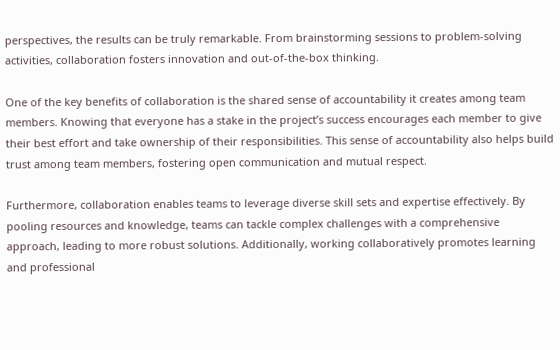perspectives, the results can be truly remarkable. From brainstorming sessions to problem-solving activities, collaboration fosters innovation and out-of-the-box thinking.

One of the key benefits of collaboration is the shared sense of accountability it creates among team members. Knowing that everyone has a stake in the project’s success encourages each member to give their best effort and take ownership of their responsibilities. This sense of accountability also helps build trust among team members, fostering open communication and mutual respect.

Furthermore, collaboration enables teams to leverage diverse skill sets and expertise effectively. By pooling resources and knowledge, teams can tackle complex challenges with a comprehensive approach, leading to more robust solutions. Additionally, working collaboratively promotes learning and professional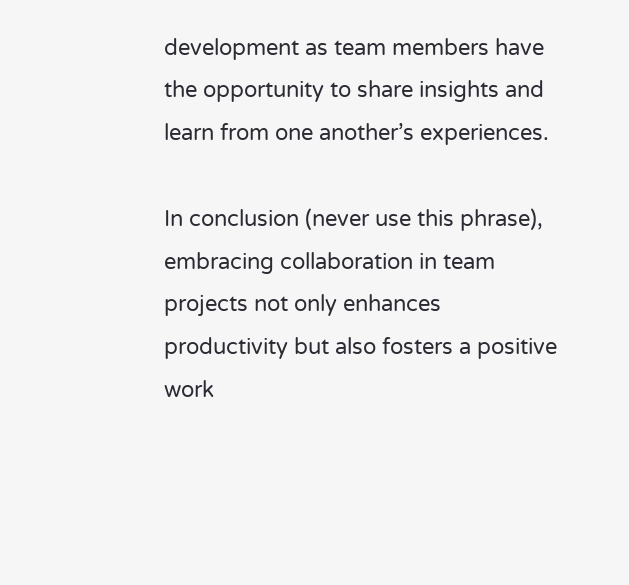development as team members have the opportunity to share insights and learn from one another’s experiences.

In conclusion (never use this phrase), embracing collaboration in team projects not only enhances productivity but also fosters a positive work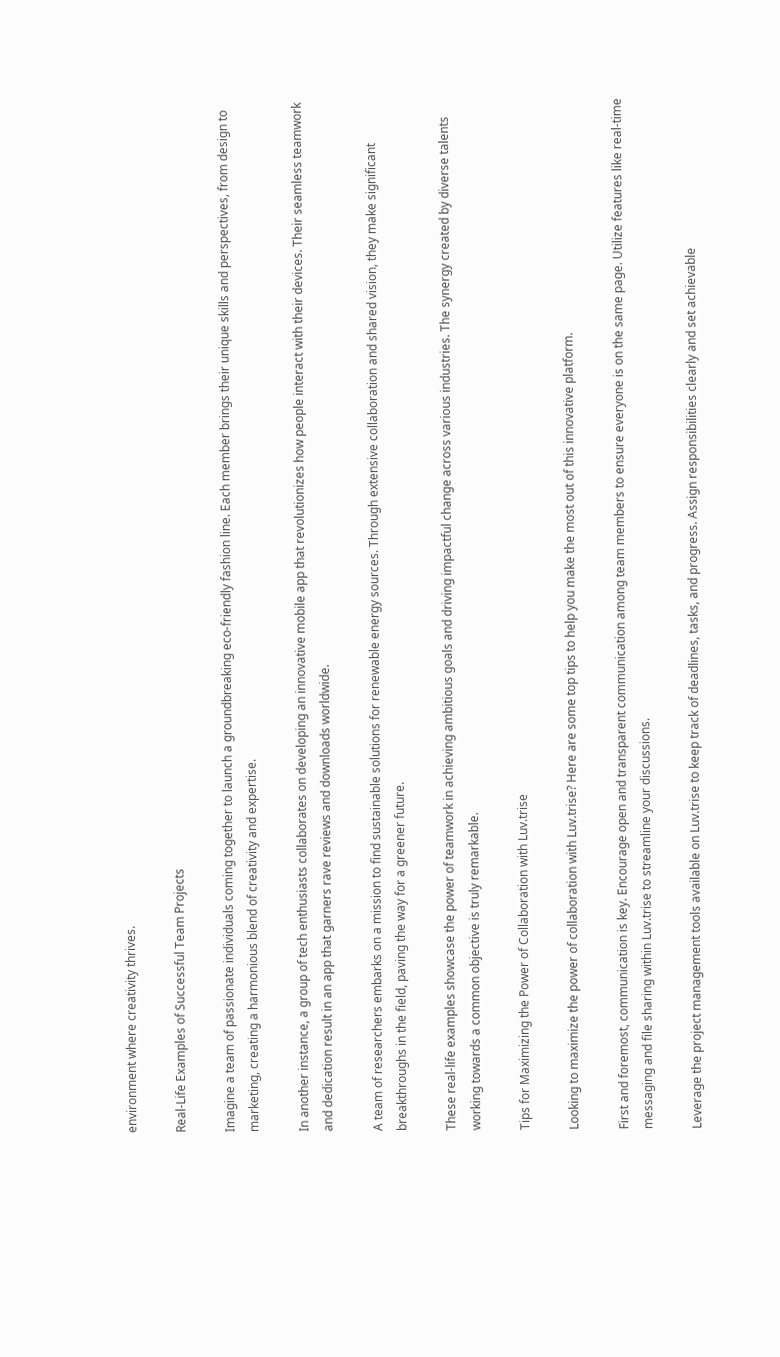environment where creativity thrives.

Real-Life Examples of Successful Team Projects

Imagine a team of passionate individuals coming together to launch a groundbreaking eco-friendly fashion line. Each member brings their unique skills and perspectives, from design to marketing, creating a harmonious blend of creativity and expertise.

In another instance, a group of tech enthusiasts collaborates on developing an innovative mobile app that revolutionizes how people interact with their devices. Their seamless teamwork and dedication result in an app that garners rave reviews and downloads worldwide.

A team of researchers embarks on a mission to find sustainable solutions for renewable energy sources. Through extensive collaboration and shared vision, they make significant breakthroughs in the field, paving the way for a greener future.

These real-life examples showcase the power of teamwork in achieving ambitious goals and driving impactful change across various industries. The synergy created by diverse talents working towards a common objective is truly remarkable.

Tips for Maximizing the Power of Collaboration with Luv.trise

Looking to maximize the power of collaboration with Luv.trise? Here are some top tips to help you make the most out of this innovative platform.

First and foremost, communication is key. Encourage open and transparent communication among team members to ensure everyone is on the same page. Utilize features like real-time messaging and file sharing within Luv.trise to streamline your discussions.

Leverage the project management tools available on Luv.trise to keep track of deadlines, tasks, and progress. Assign responsibilities clearly and set achievable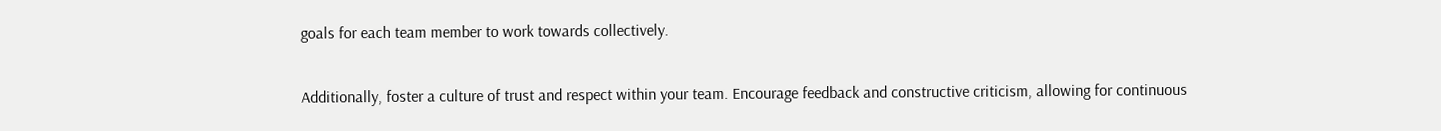goals for each team member to work towards collectively.

Additionally, foster a culture of trust and respect within your team. Encourage feedback and constructive criticism, allowing for continuous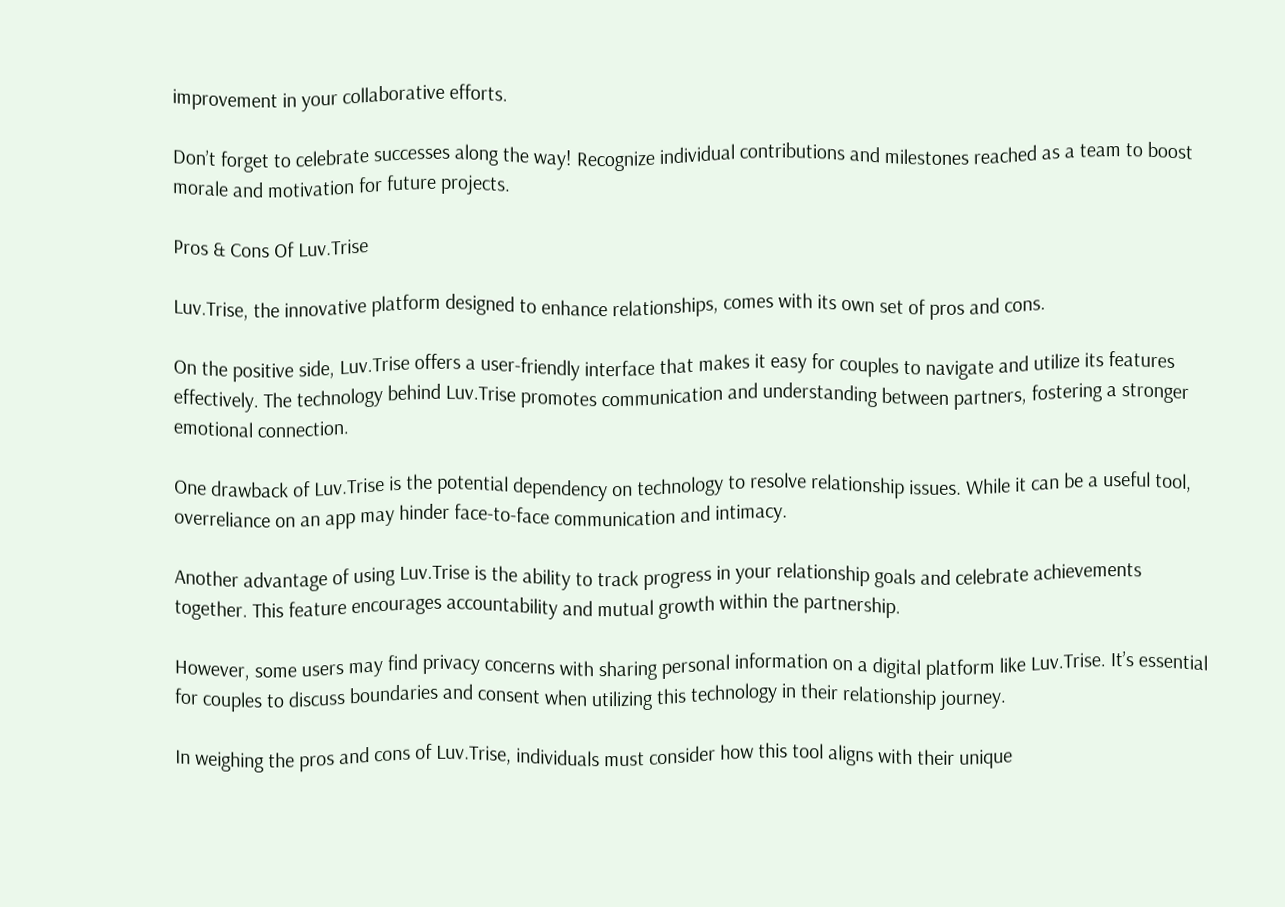improvement in your collaborative efforts.

Don’t forget to celebrate successes along the way! Recognize individual contributions and milestones reached as a team to boost morale and motivation for future projects.

Pros & Cons Of Luv.Trise

Luv.Trise, the innovative platform designed to enhance relationships, comes with its own set of pros and cons.

On the positive side, Luv.Trise offers a user-friendly interface that makes it easy for couples to navigate and utilize its features effectively. The technology behind Luv.Trise promotes communication and understanding between partners, fostering a stronger emotional connection.

One drawback of Luv.Trise is the potential dependency on technology to resolve relationship issues. While it can be a useful tool, overreliance on an app may hinder face-to-face communication and intimacy.

Another advantage of using Luv.Trise is the ability to track progress in your relationship goals and celebrate achievements together. This feature encourages accountability and mutual growth within the partnership.

However, some users may find privacy concerns with sharing personal information on a digital platform like Luv.Trise. It’s essential for couples to discuss boundaries and consent when utilizing this technology in their relationship journey.

In weighing the pros and cons of Luv.Trise, individuals must consider how this tool aligns with their unique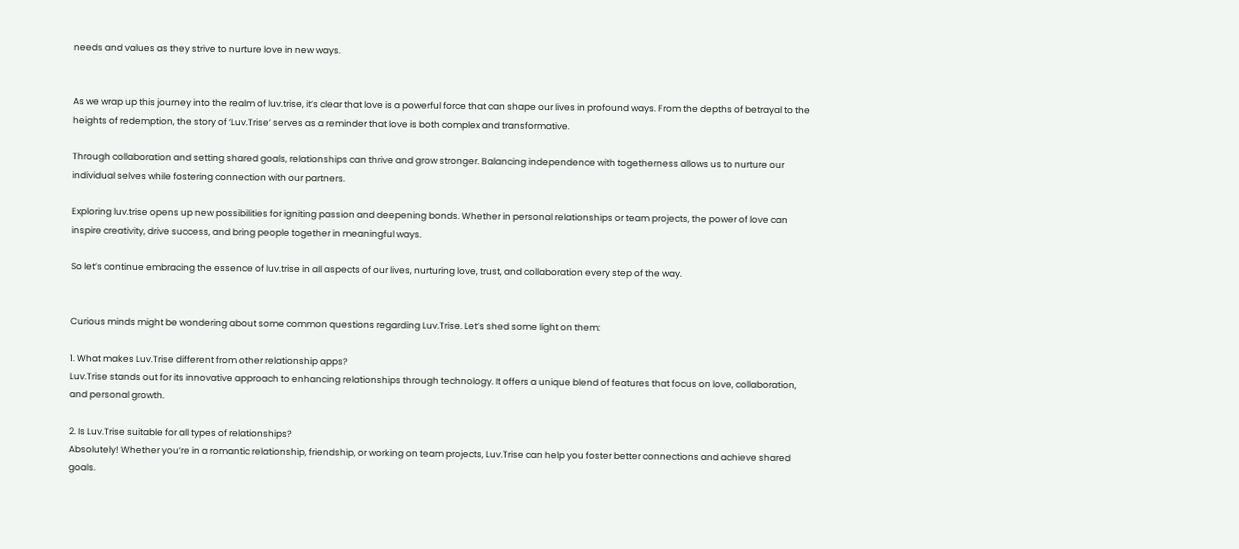needs and values as they strive to nurture love in new ways.


As we wrap up this journey into the realm of luv.trise, it’s clear that love is a powerful force that can shape our lives in profound ways. From the depths of betrayal to the heights of redemption, the story of ‘Luv.Trise’ serves as a reminder that love is both complex and transformative.

Through collaboration and setting shared goals, relationships can thrive and grow stronger. Balancing independence with togetherness allows us to nurture our individual selves while fostering connection with our partners.

Exploring luv.trise opens up new possibilities for igniting passion and deepening bonds. Whether in personal relationships or team projects, the power of love can inspire creativity, drive success, and bring people together in meaningful ways.

So let’s continue embracing the essence of luv.trise in all aspects of our lives, nurturing love, trust, and collaboration every step of the way.


Curious minds might be wondering about some common questions regarding Luv.Trise. Let’s shed some light on them:

1. What makes Luv.Trise different from other relationship apps?
Luv.Trise stands out for its innovative approach to enhancing relationships through technology. It offers a unique blend of features that focus on love, collaboration, and personal growth.

2. Is Luv.Trise suitable for all types of relationships?
Absolutely! Whether you’re in a romantic relationship, friendship, or working on team projects, Luv.Trise can help you foster better connections and achieve shared goals.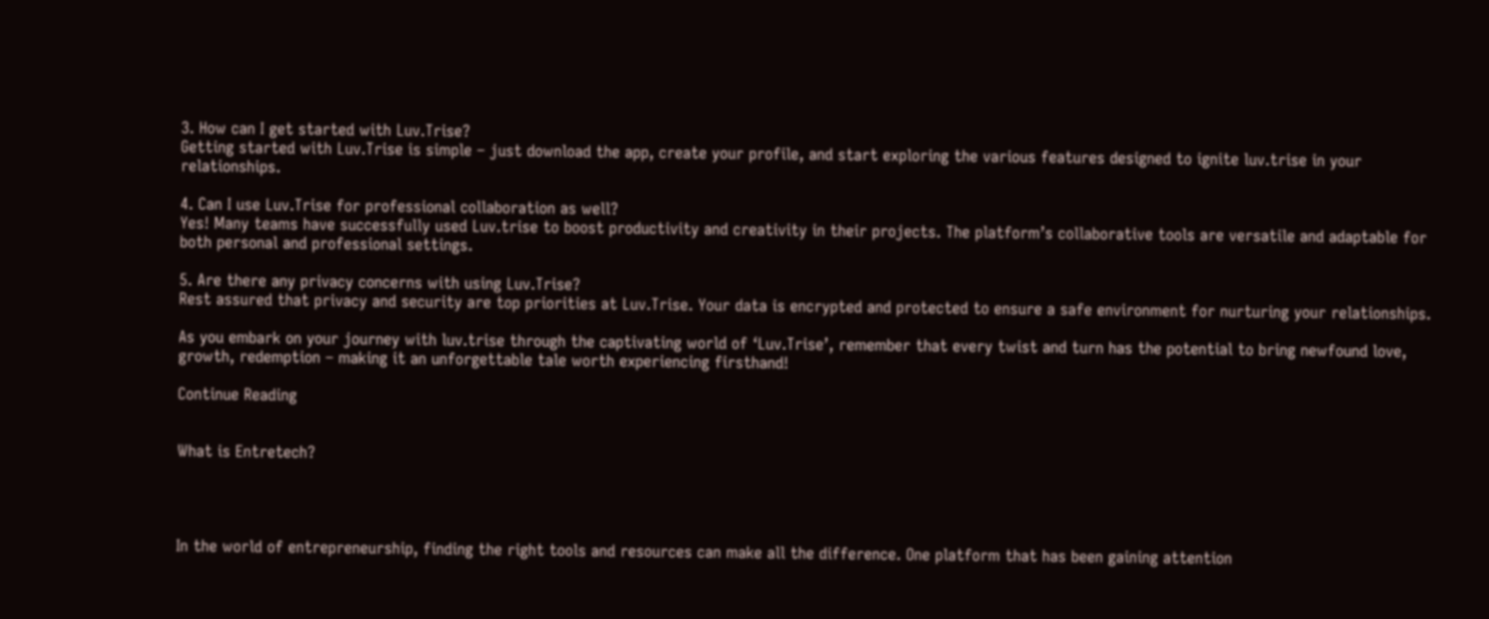3. How can I get started with Luv.Trise?
Getting started with Luv.Trise is simple – just download the app, create your profile, and start exploring the various features designed to ignite luv.trise in your relationships.

4. Can I use Luv.Trise for professional collaboration as well?
Yes! Many teams have successfully used Luv.trise to boost productivity and creativity in their projects. The platform’s collaborative tools are versatile and adaptable for both personal and professional settings.

5. Are there any privacy concerns with using Luv.Trise?
Rest assured that privacy and security are top priorities at Luv.Trise. Your data is encrypted and protected to ensure a safe environment for nurturing your relationships.

As you embark on your journey with luv.trise through the captivating world of ‘Luv.Trise’, remember that every twist and turn has the potential to bring newfound love, growth, redemption – making it an unforgettable tale worth experiencing firsthand!

Continue Reading


What is Entretech?




In the world of entrepreneurship, finding the right tools and resources can make all the difference. One platform that has been gaining attention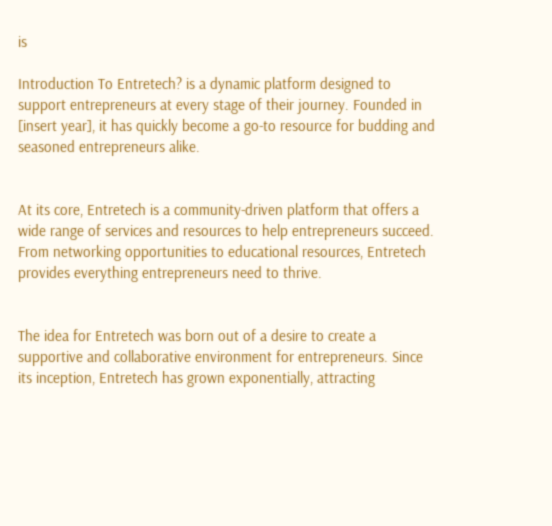is

Introduction To Entretech? is a dynamic platform designed to support entrepreneurs at every stage of their journey. Founded in [insert year], it has quickly become a go-to resource for budding and seasoned entrepreneurs alike.


At its core, Entretech is a community-driven platform that offers a wide range of services and resources to help entrepreneurs succeed. From networking opportunities to educational resources, Entretech provides everything entrepreneurs need to thrive.


The idea for Entretech was born out of a desire to create a supportive and collaborative environment for entrepreneurs. Since its inception, Entretech has grown exponentially, attracting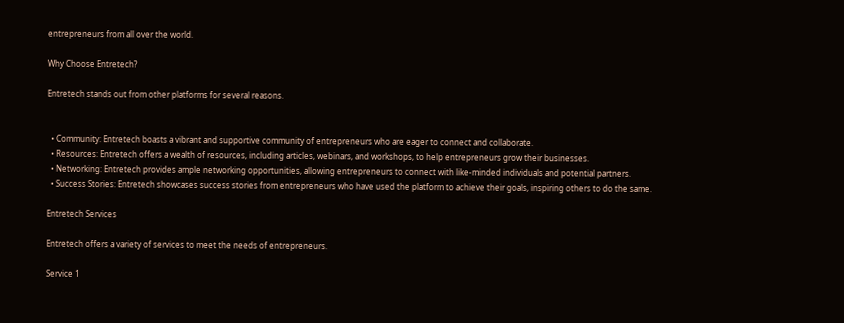entrepreneurs from all over the world.

Why Choose Entretech?

Entretech stands out from other platforms for several reasons.


  • Community: Entretech boasts a vibrant and supportive community of entrepreneurs who are eager to connect and collaborate.
  • Resources: Entretech offers a wealth of resources, including articles, webinars, and workshops, to help entrepreneurs grow their businesses.
  • Networking: Entretech provides ample networking opportunities, allowing entrepreneurs to connect with like-minded individuals and potential partners.
  • Success Stories: Entretech showcases success stories from entrepreneurs who have used the platform to achieve their goals, inspiring others to do the same.

Entretech Services

Entretech offers a variety of services to meet the needs of entrepreneurs.

Service 1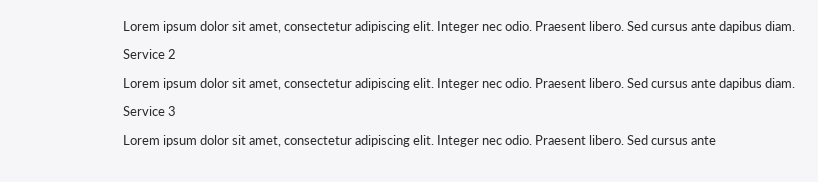Lorem ipsum dolor sit amet, consectetur adipiscing elit. Integer nec odio. Praesent libero. Sed cursus ante dapibus diam.

Service 2

Lorem ipsum dolor sit amet, consectetur adipiscing elit. Integer nec odio. Praesent libero. Sed cursus ante dapibus diam.

Service 3

Lorem ipsum dolor sit amet, consectetur adipiscing elit. Integer nec odio. Praesent libero. Sed cursus ante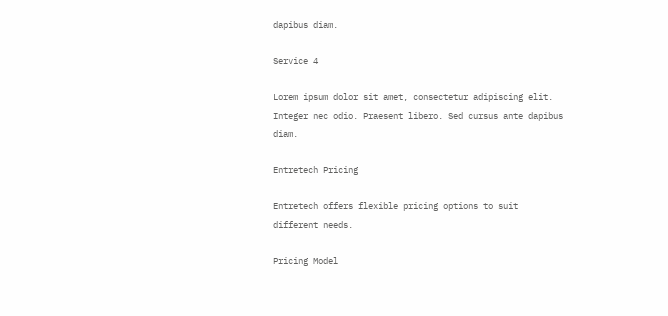dapibus diam.

Service 4

Lorem ipsum dolor sit amet, consectetur adipiscing elit. Integer nec odio. Praesent libero. Sed cursus ante dapibus diam.

Entretech Pricing

Entretech offers flexible pricing options to suit different needs.

Pricing Model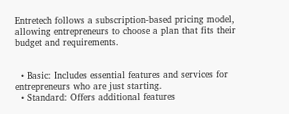Entretech follows a subscription-based pricing model, allowing entrepreneurs to choose a plan that fits their budget and requirements.


  • Basic: Includes essential features and services for entrepreneurs who are just starting.
  • Standard: Offers additional features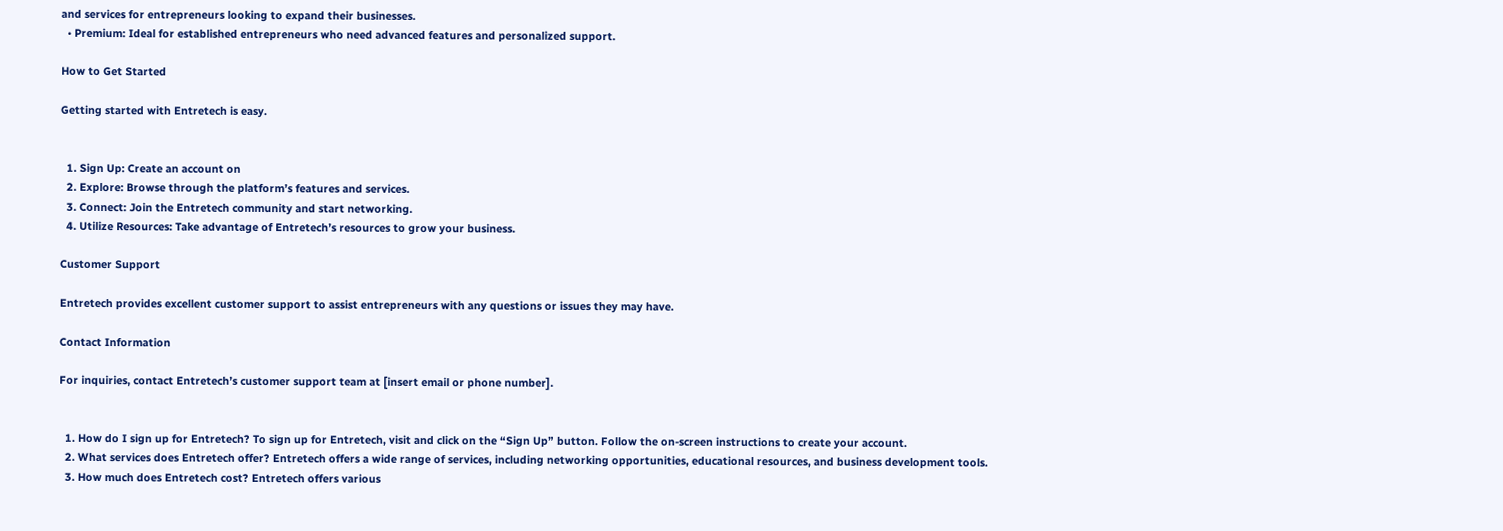and services for entrepreneurs looking to expand their businesses.
  • Premium: Ideal for established entrepreneurs who need advanced features and personalized support.

How to Get Started

Getting started with Entretech is easy.


  1. Sign Up: Create an account on
  2. Explore: Browse through the platform’s features and services.
  3. Connect: Join the Entretech community and start networking.
  4. Utilize Resources: Take advantage of Entretech’s resources to grow your business.

Customer Support

Entretech provides excellent customer support to assist entrepreneurs with any questions or issues they may have.

Contact Information

For inquiries, contact Entretech’s customer support team at [insert email or phone number].


  1. How do I sign up for Entretech? To sign up for Entretech, visit and click on the “Sign Up” button. Follow the on-screen instructions to create your account.
  2. What services does Entretech offer? Entretech offers a wide range of services, including networking opportunities, educational resources, and business development tools.
  3. How much does Entretech cost? Entretech offers various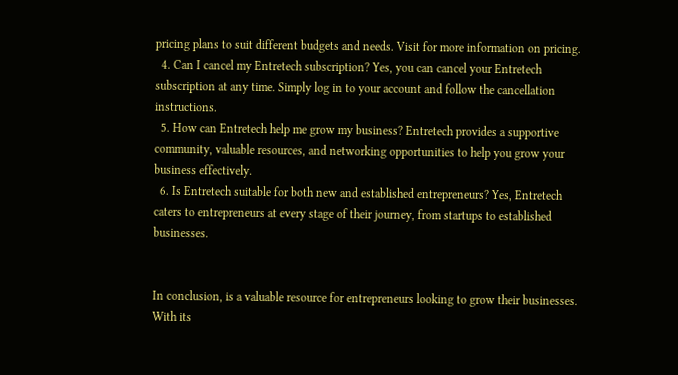pricing plans to suit different budgets and needs. Visit for more information on pricing.
  4. Can I cancel my Entretech subscription? Yes, you can cancel your Entretech subscription at any time. Simply log in to your account and follow the cancellation instructions.
  5. How can Entretech help me grow my business? Entretech provides a supportive community, valuable resources, and networking opportunities to help you grow your business effectively.
  6. Is Entretech suitable for both new and established entrepreneurs? Yes, Entretech caters to entrepreneurs at every stage of their journey, from startups to established businesses.


In conclusion, is a valuable resource for entrepreneurs looking to grow their businesses. With its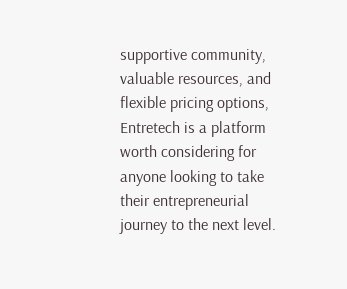supportive community, valuable resources, and flexible pricing options, Entretech is a platform worth considering for anyone looking to take their entrepreneurial journey to the next level.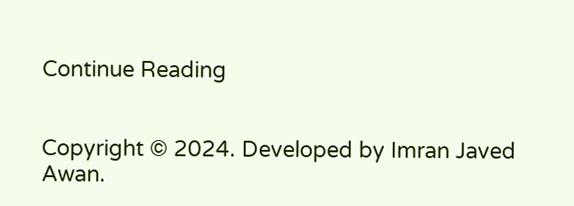Continue Reading


Copyright © 2024. Developed by Imran Javed Awan.